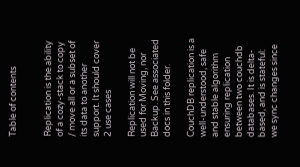Table of contents


Replication is the ability of a cozy-stack to copy / move all or a subset of its data to another support. It should cover 2 use cases

Replication will not be used for Moving, nor Backup. See associated docs in this folder.

CouchDB replication is a well-understood, safe and stable algorithm ensuring replication between two couchdb databases. It is delta-based, and is stateful: we sync changes since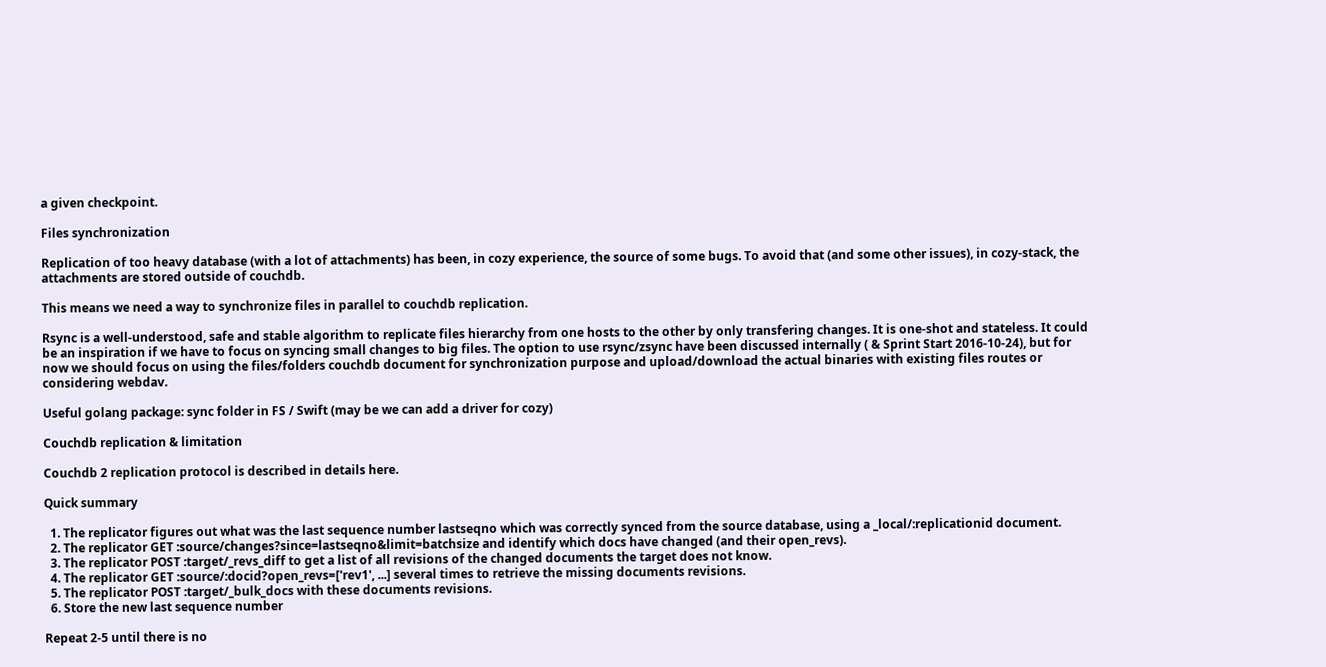a given checkpoint.

Files synchronization

Replication of too heavy database (with a lot of attachments) has been, in cozy experience, the source of some bugs. To avoid that (and some other issues), in cozy-stack, the attachments are stored outside of couchdb.

This means we need a way to synchronize files in parallel to couchdb replication.

Rsync is a well-understood, safe and stable algorithm to replicate files hierarchy from one hosts to the other by only transfering changes. It is one-shot and stateless. It could be an inspiration if we have to focus on syncing small changes to big files. The option to use rsync/zsync have been discussed internally ( & Sprint Start 2016-10-24), but for now we should focus on using the files/folders couchdb document for synchronization purpose and upload/download the actual binaries with existing files routes or considering webdav.

Useful golang package: sync folder in FS / Swift (may be we can add a driver for cozy)

Couchdb replication & limitation

Couchdb 2 replication protocol is described in details here.

Quick summary

  1. The replicator figures out what was the last sequence number lastseqno which was correctly synced from the source database, using a _local/:replicationid document.
  2. The replicator GET :source/changes?since=lastseqno&limit=batchsize and identify which docs have changed (and their open_revs).
  3. The replicator POST :target/_revs_diff to get a list of all revisions of the changed documents the target does not know.
  4. The replicator GET :source/:docid?open_revs=['rev1', ...] several times to retrieve the missing documents revisions.
  5. The replicator POST :target/_bulk_docs with these documents revisions.
  6. Store the new last sequence number

Repeat 2-5 until there is no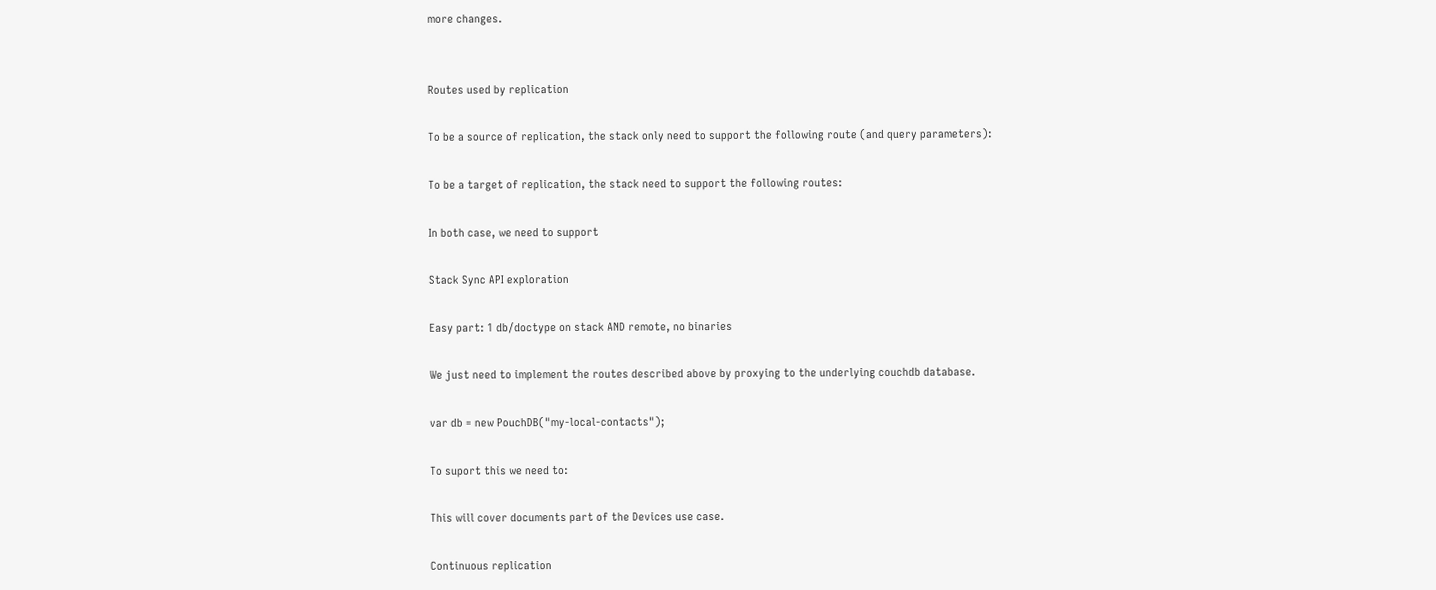more changes.


Routes used by replication

To be a source of replication, the stack only need to support the following route (and query parameters):

To be a target of replication, the stack need to support the following routes:

In both case, we need to support

Stack Sync API exploration

Easy part: 1 db/doctype on stack AND remote, no binaries

We just need to implement the routes described above by proxying to the underlying couchdb database.

var db = new PouchDB("my-local-contacts");

To suport this we need to:

This will cover documents part of the Devices use case.

Continuous replication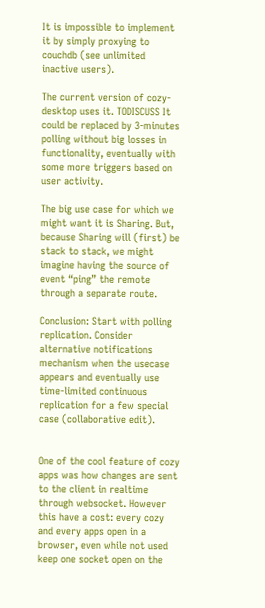It is impossible to implement it by simply proxying to couchdb (see unlimited inactive users).

The current version of cozy-desktop uses it. TODISCUSS It could be replaced by 3-minutes polling without big losses in functionality, eventually with some more triggers based on user activity.

The big use case for which we might want it is Sharing. But, because Sharing will (first) be stack to stack, we might imagine having the source of event “ping” the remote through a separate route.

Conclusion: Start with polling replication. Consider alternative notifications mechanism when the usecase appears and eventually use time-limited continuous replication for a few special case (collaborative edit).


One of the cool feature of cozy apps was how changes are sent to the client in realtime through websocket. However this have a cost: every cozy and every apps open in a browser, even while not used keep one socket open on the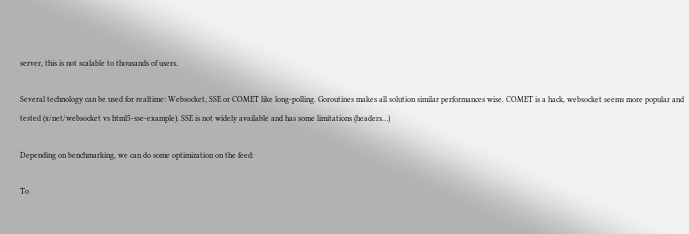server, this is not scalable to thousands of users.

Several technology can be used for realtime: Websocket, SSE or COMET like long-polling. Goroutines makes all solution similar performances wise. COMET is a hack, websocket seems more popular and tested (x/net/websocket vs html5-sse-example). SSE is not widely available and has some limitations (headers…)

Depending on benchmarking, we can do some optimization on the feed:

To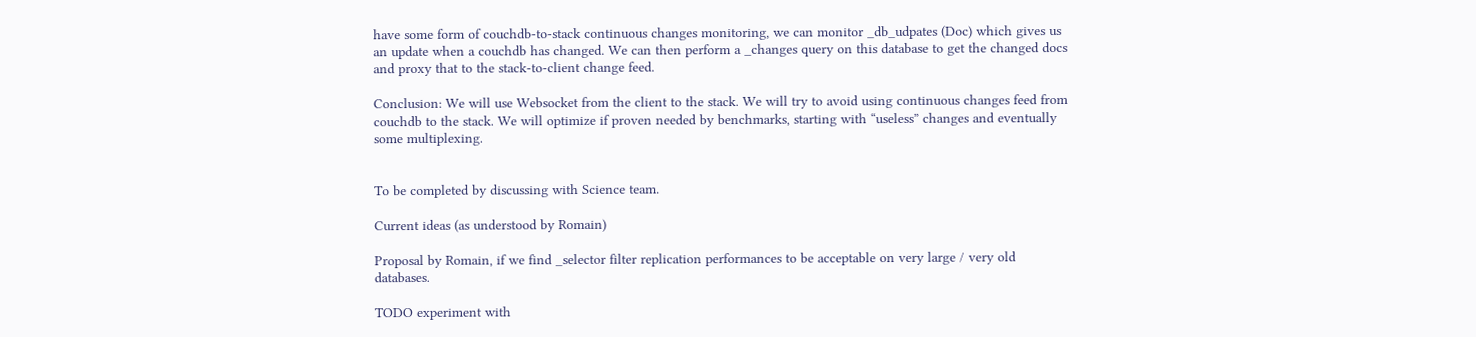have some form of couchdb-to-stack continuous changes monitoring, we can monitor _db_udpates (Doc) which gives us an update when a couchdb has changed. We can then perform a _changes query on this database to get the changed docs and proxy that to the stack-to-client change feed.

Conclusion: We will use Websocket from the client to the stack. We will try to avoid using continuous changes feed from couchdb to the stack. We will optimize if proven needed by benchmarks, starting with “useless” changes and eventually some multiplexing.


To be completed by discussing with Science team.

Current ideas (as understood by Romain)

Proposal by Romain, if we find _selector filter replication performances to be acceptable on very large / very old databases.

TODO experiment with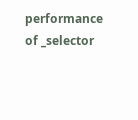performance of _selector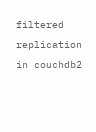filtered replication in couchdb2